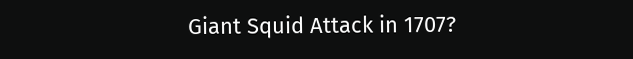Giant Squid Attack in 1707?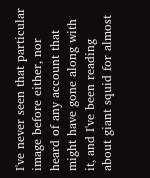I've never seen that particular image before either, nor heard of any account that might have gone along with it, and I've been reading about giant squid for almost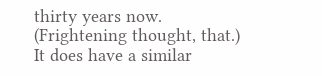thirty years now. (Frightening thought, that.) It does have a similar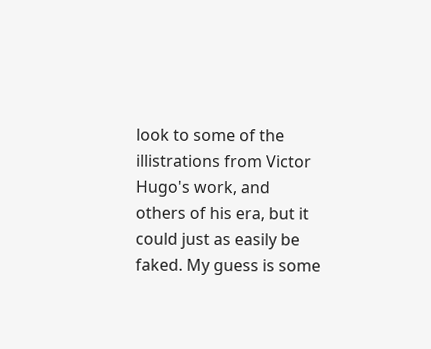look to some of the illistrations from Victor Hugo's work, and others of his era, but it could just as easily be faked. My guess is some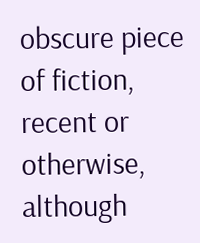obscure piece of fiction, recent or otherwise, although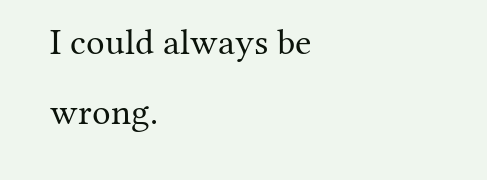I could always be wrong.